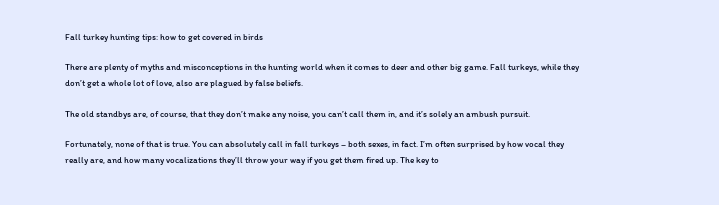Fall turkey hunting tips: how to get covered in birds

There are plenty of myths and misconceptions in the hunting world when it comes to deer and other big game. Fall turkeys, while they don’t get a whole lot of love, also are plagued by false beliefs.

The old standbys are, of course, that they don’t make any noise, you can’t call them in, and it’s solely an ambush pursuit.

Fortunately, none of that is true. You can absolutely call in fall turkeys – both sexes, in fact. I’m often surprised by how vocal they really are, and how many vocalizations they’ll throw your way if you get them fired up. The key to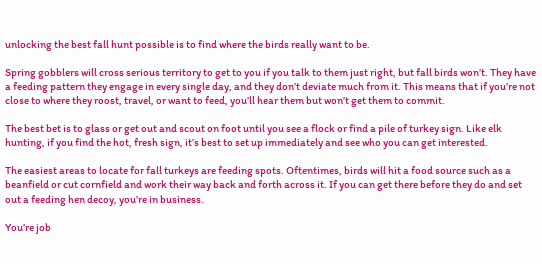unlocking the best fall hunt possible is to find where the birds really want to be.

Spring gobblers will cross serious territory to get to you if you talk to them just right, but fall birds won’t. They have a feeding pattern they engage in every single day, and they don’t deviate much from it. This means that if you’re not close to where they roost, travel, or want to feed, you’ll hear them but won’t get them to commit.

The best bet is to glass or get out and scout on foot until you see a flock or find a pile of turkey sign. Like elk hunting, if you find the hot, fresh sign, it’s best to set up immediately and see who you can get interested.

The easiest areas to locate for fall turkeys are feeding spots. Oftentimes, birds will hit a food source such as a beanfield or cut cornfield and work their way back and forth across it. If you can get there before they do and set out a feeding hen decoy, you’re in business.

You’re job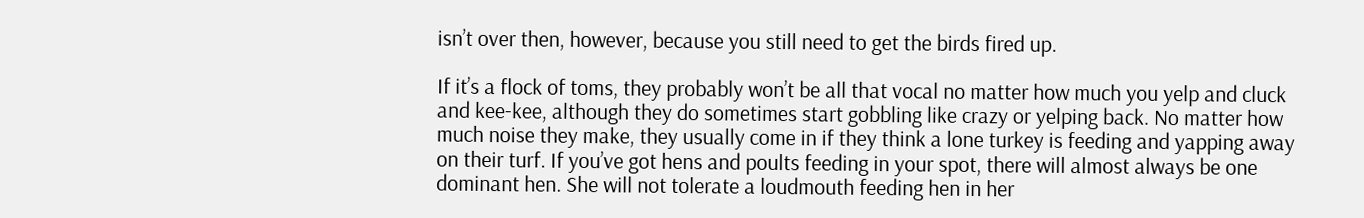isn’t over then, however, because you still need to get the birds fired up.

If it’s a flock of toms, they probably won’t be all that vocal no matter how much you yelp and cluck and kee-kee, although they do sometimes start gobbling like crazy or yelping back. No matter how much noise they make, they usually come in if they think a lone turkey is feeding and yapping away on their turf. If you’ve got hens and poults feeding in your spot, there will almost always be one dominant hen. She will not tolerate a loudmouth feeding hen in her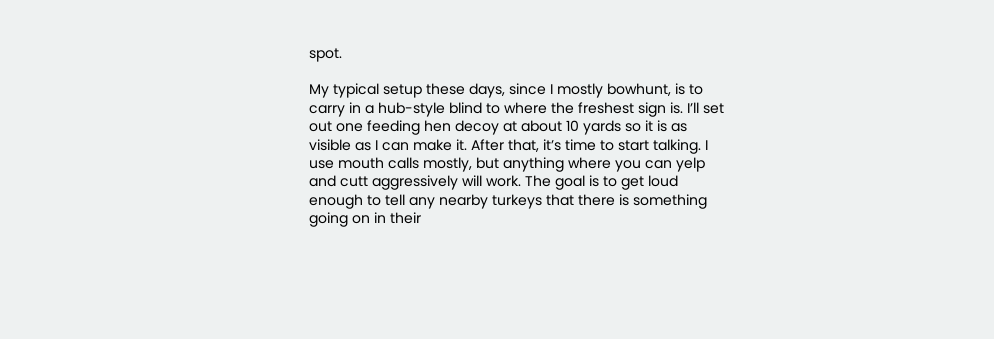spot.

My typical setup these days, since I mostly bowhunt, is to carry in a hub-style blind to where the freshest sign is. I’ll set out one feeding hen decoy at about 10 yards so it is as visible as I can make it. After that, it’s time to start talking. I use mouth calls mostly, but anything where you can yelp and cutt aggressively will work. The goal is to get loud enough to tell any nearby turkeys that there is something going on in their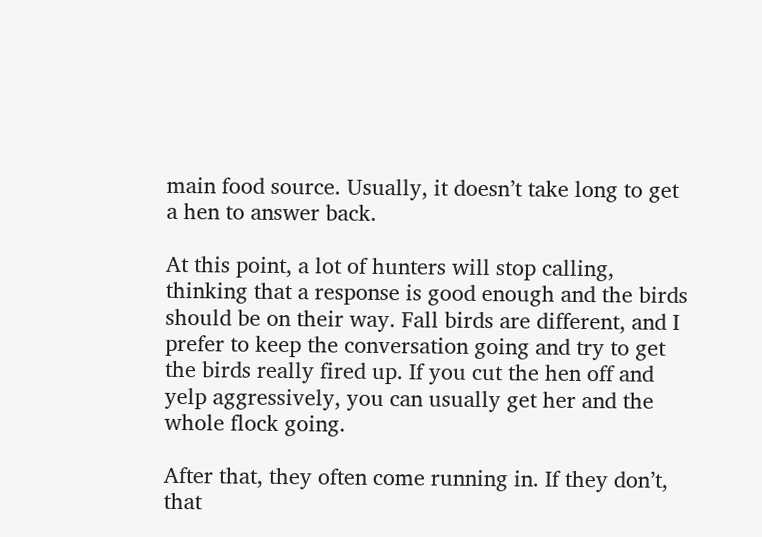main food source. Usually, it doesn’t take long to get a hen to answer back.

At this point, a lot of hunters will stop calling, thinking that a response is good enough and the birds should be on their way. Fall birds are different, and I prefer to keep the conversation going and try to get the birds really fired up. If you cut the hen off and yelp aggressively, you can usually get her and the whole flock going.

After that, they often come running in. If they don’t, that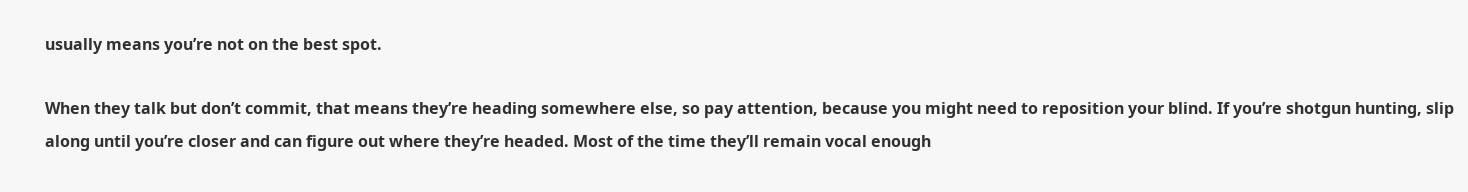usually means you’re not on the best spot.

When they talk but don’t commit, that means they’re heading somewhere else, so pay attention, because you might need to reposition your blind. If you’re shotgun hunting, slip along until you’re closer and can figure out where they’re headed. Most of the time they’ll remain vocal enough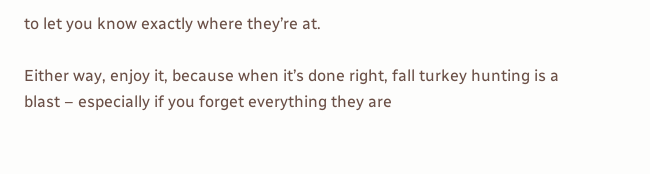to let you know exactly where they’re at.

Either way, enjoy it, because when it’s done right, fall turkey hunting is a blast – especially if you forget everything they are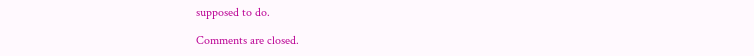supposed to do.

Comments are closed.